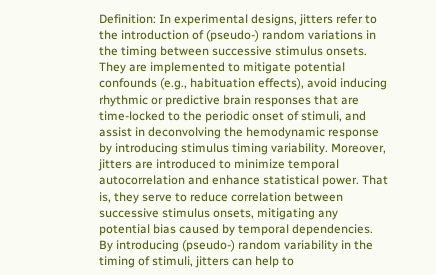Definition: In experimental designs, jitters refer to the introduction of (pseudo-) random variations in the timing between successive stimulus onsets. They are implemented to mitigate potential confounds (e.g., habituation effects), avoid inducing rhythmic or predictive brain responses that are time-locked to the periodic onset of stimuli, and assist in deconvolving the hemodynamic response by introducing stimulus timing variability. Moreover, jitters are introduced to minimize temporal autocorrelation and enhance statistical power. That is, they serve to reduce correlation between successive stimulus onsets, mitigating any potential bias caused by temporal dependencies. By introducing (pseudo-) random variability in the timing of stimuli, jitters can help to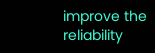improve the reliability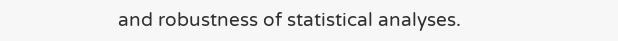and robustness of statistical analyses.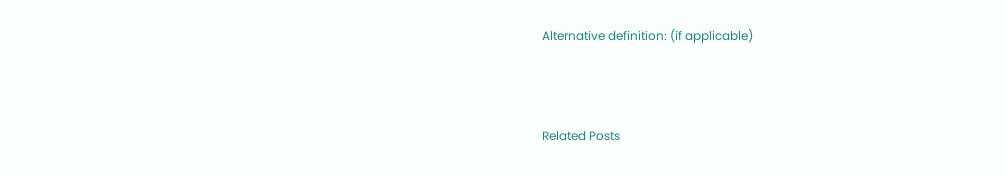Alternative definition: (if applicable)



Related Posts